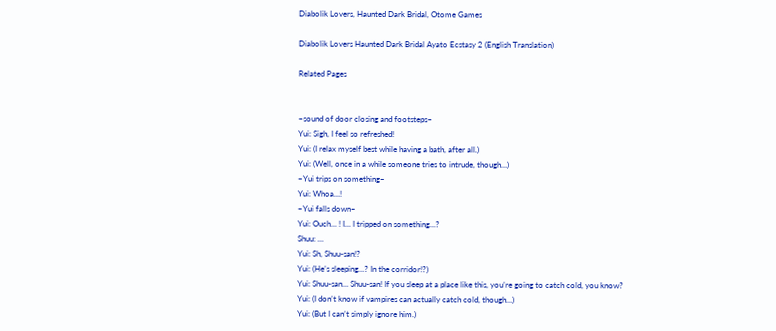Diabolik Lovers, Haunted Dark Bridal, Otome Games

Diabolik Lovers Haunted Dark Bridal Ayato Ecstasy 2 (English Translation)

Related Pages


~sound of door closing and footsteps~
Yui: Sigh, I feel so refreshed!
Yui: (I relax myself best while having a bath, after all.)
Yui: (Well, once in a while someone tries to intrude, though…)
~Yui trips on something~
Yui: Whoa…!
~Yui falls down~
Yui: Ouch… ! I… I tripped on something…?
Shuu: …
Yui: Sh, Shuu-san!?
Yui: (He’s sleeping…? In the corridor!?)
Yui: Shuu-san… Shuu-san! If you sleep at a place like this, you’re going to catch cold, you know?
Yui: (I don’t know if vampires can actually catch cold, though…)
Yui: (But I can’t simply ignore him.)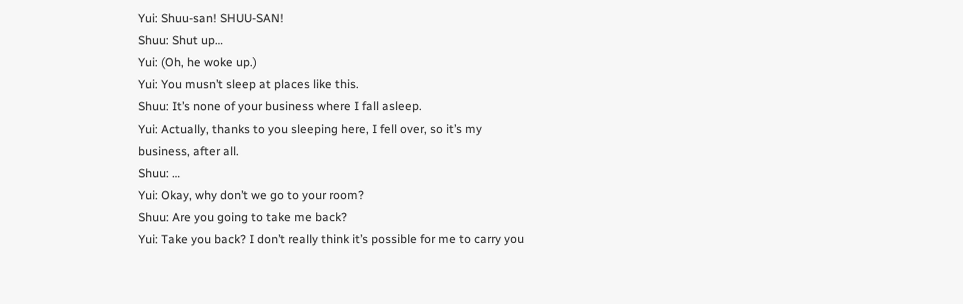Yui: Shuu-san! SHUU-SAN!
Shuu: Shut up…
Yui: (Oh, he woke up.)
Yui: You musn’t sleep at places like this.
Shuu: It’s none of your business where I fall asleep.
Yui: Actually, thanks to you sleeping here, I fell over, so it’s my business, after all.
Shuu: …
Yui: Okay, why don’t we go to your room?
Shuu: Are you going to take me back?
Yui: Take you back? I don’t really think it’s possible for me to carry you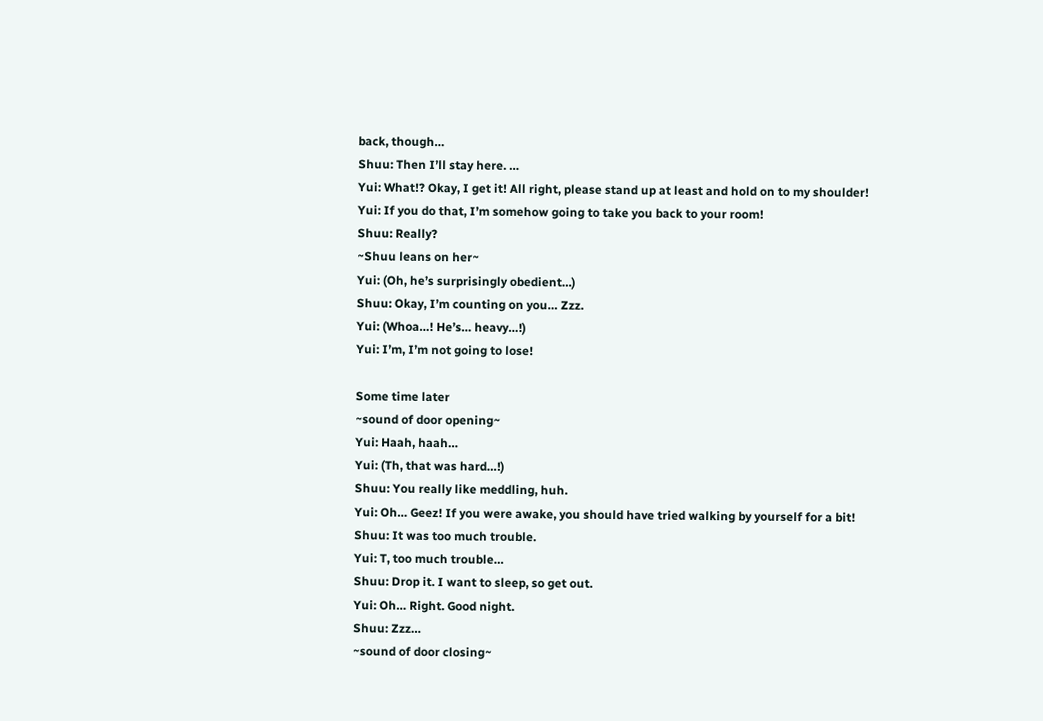back, though…
Shuu: Then I’ll stay here. …
Yui: What!? Okay, I get it! All right, please stand up at least and hold on to my shoulder!
Yui: If you do that, I’m somehow going to take you back to your room!
Shuu: Really?
~Shuu leans on her~
Yui: (Oh, he’s surprisingly obedient…)
Shuu: Okay, I’m counting on you… Zzz.
Yui: (Whoa…! He’s… heavy…!)
Yui: I’m, I’m not going to lose!

Some time later
~sound of door opening~
Yui: Haah, haah…
Yui: (Th, that was hard…!)
Shuu: You really like meddling, huh.
Yui: Oh… Geez! If you were awake, you should have tried walking by yourself for a bit!
Shuu: It was too much trouble.
Yui: T, too much trouble…
Shuu: Drop it. I want to sleep, so get out.
Yui: Oh… Right. Good night.
Shuu: Zzz…
~sound of door closing~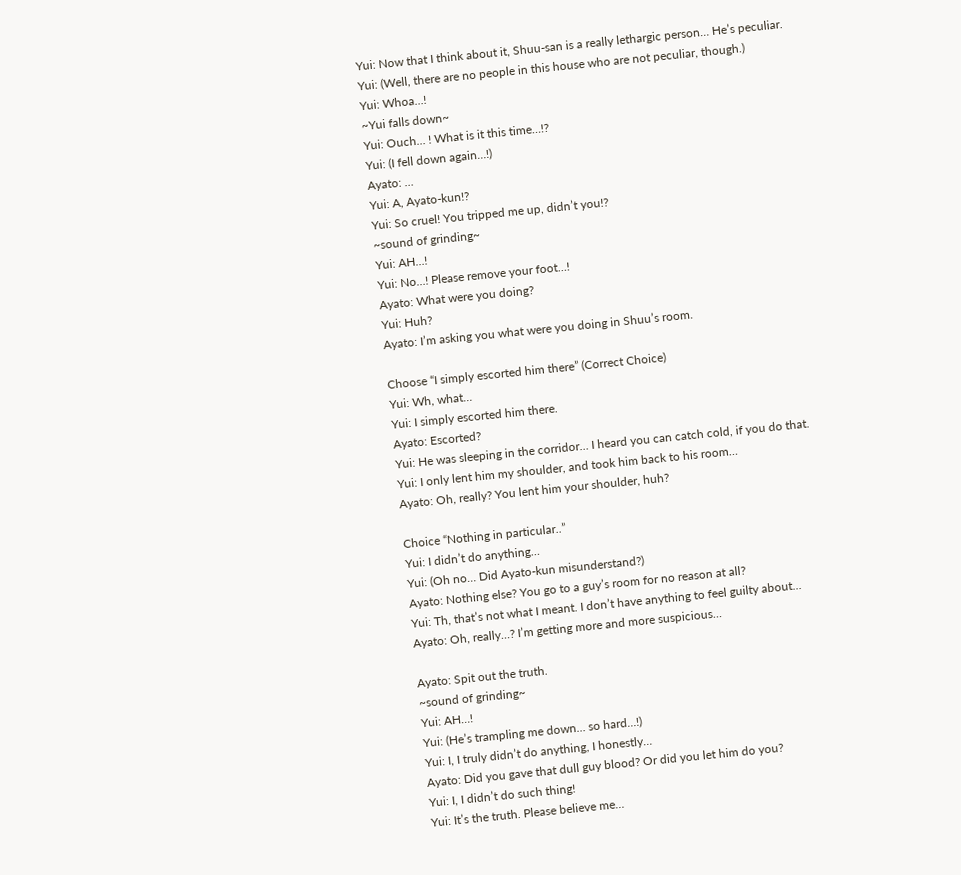Yui: Now that I think about it, Shuu-san is a really lethargic person… He’s peculiar.
Yui: (Well, there are no people in this house who are not peculiar, though.)
Yui: Whoa…!
~Yui falls down~
Yui: Ouch… ! What is it this time…!?
Yui: (I fell down again…!)
Ayato: …
Yui: A, Ayato-kun!?
Yui: So cruel! You tripped me up, didn’t you!?
~sound of grinding~
Yui: AH…!
Yui: No…! Please remove your foot…!
Ayato: What were you doing?
Yui: Huh?
Ayato: I’m asking you what were you doing in Shuu’s room.

Choose “I simply escorted him there” (Correct Choice)
Yui: Wh, what…
Yui: I simply escorted him there.
Ayato: Escorted?
Yui: He was sleeping in the corridor… I heard you can catch cold, if you do that.
Yui: I only lent him my shoulder, and took him back to his room…
Ayato: Oh, really? You lent him your shoulder, huh?

Choice “Nothing in particular..”
Yui: I didn’t do anything…
Yui: (Oh no… Did Ayato-kun misunderstand?)
Ayato: Nothing else? You go to a guy’s room for no reason at all?
Yui: Th, that’s not what I meant. I don’t have anything to feel guilty about…
Ayato: Oh, really…? I’m getting more and more suspicious…

Ayato: Spit out the truth.
~sound of grinding~
Yui: AH…!
Yui: (He’s trampling me down… so hard…!)
Yui: I, I truly didn’t do anything, I honestly…
Ayato: Did you gave that dull guy blood? Or did you let him do you?
Yui: I, I didn’t do such thing!
Yui: It’s the truth. Please believe me…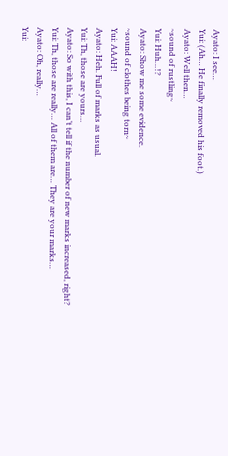Ayato: I see…
Yui: (Ah… He finally removed his foot.)
Ayato: Well then…
~sound of rustling~
Yui: Huh…!?
Ayato: Show me some evidence.
~sound of clothes being torn~
Yui: AAAH!
Ayato: Heh. Full of marks as usual.
Yui: Th, those are yours…
Ayato: So with this, I can’t tell if the number of new marks increased, right?
Yui: Th, those are really… All of them are… They are your marks…
Ayato: Oh, really…
Yui: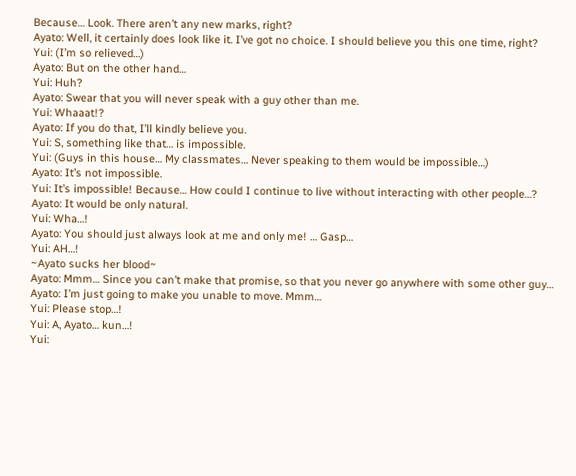Because… Look. There aren’t any new marks, right?
Ayato: Well, it certainly does look like it. I’ve got no choice. I should believe you this one time, right?
Yui: (I’m so relieved…)
Ayato: But on the other hand…
Yui: Huh?
Ayato: Swear that you will never speak with a guy other than me.
Yui: Whaaat!?
Ayato: If you do that, I’ll kindly believe you.
Yui: S, something like that… is impossible.
Yui: (Guys in this house… My classmates… Never speaking to them would be impossible…)
Ayato: It’s not impossible.
Yui: It’s impossible! Because… How could I continue to live without interacting with other people…?
Ayato: It would be only natural.
Yui: Wha…!
Ayato: You should just always look at me and only me! … Gasp…
Yui: AH…!
~Ayato sucks her blood~
Ayato: Mmm… Since you can’t make that promise, so that you never go anywhere with some other guy…
Ayato: I’m just going to make you unable to move. Mmm…
Yui: Please stop…!
Yui: A, Ayato… kun…!
Yui: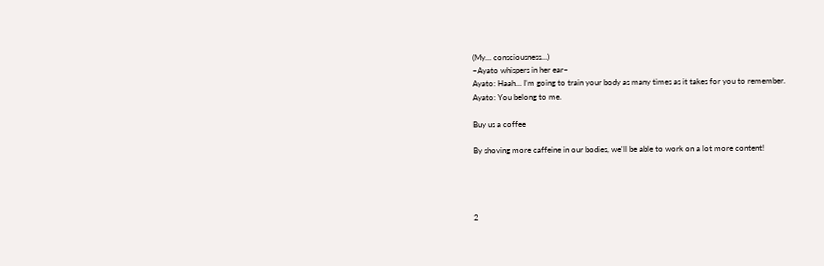(My… consciousness…)
~Ayato whispers in her ear~
Ayato: Haah… I’m going to train your body as many times as it takes for you to remember.
Ayato: You belong to me.

Buy us a coffee

By shoving more caffeine in our bodies, we'll be able to work on a lot more content!




2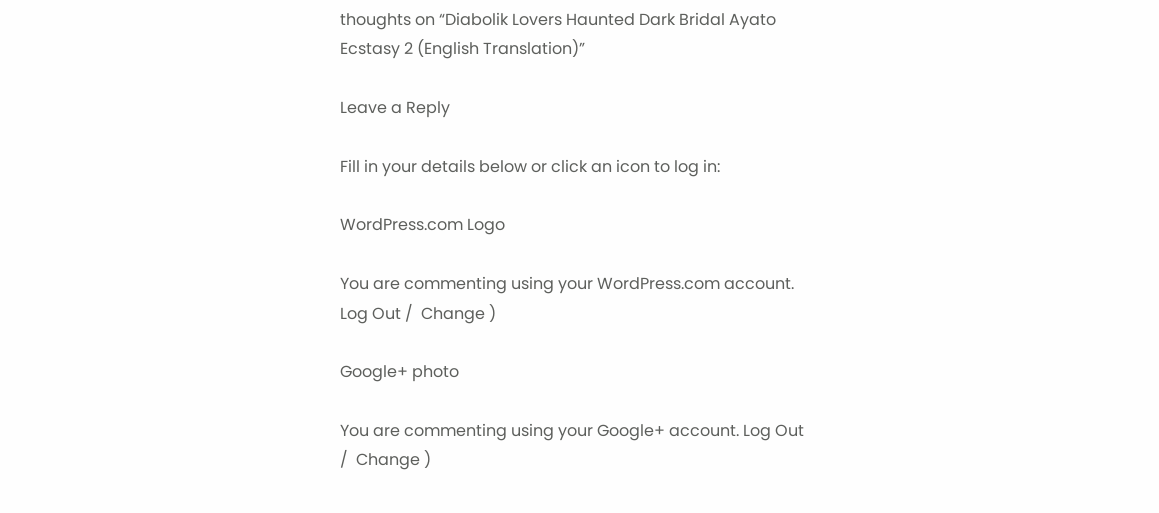thoughts on “Diabolik Lovers Haunted Dark Bridal Ayato Ecstasy 2 (English Translation)”

Leave a Reply

Fill in your details below or click an icon to log in:

WordPress.com Logo

You are commenting using your WordPress.com account. Log Out /  Change )

Google+ photo

You are commenting using your Google+ account. Log Out /  Change )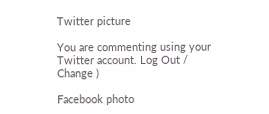Twitter picture

You are commenting using your Twitter account. Log Out /  Change )

Facebook photo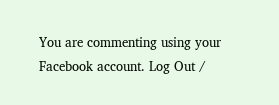You are commenting using your Facebook account. Log Out /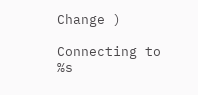Change )

Connecting to %s